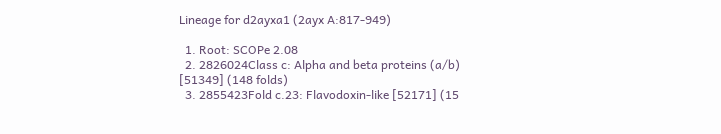Lineage for d2ayxa1 (2ayx A:817-949)

  1. Root: SCOPe 2.08
  2. 2826024Class c: Alpha and beta proteins (a/b) [51349] (148 folds)
  3. 2855423Fold c.23: Flavodoxin-like [52171] (15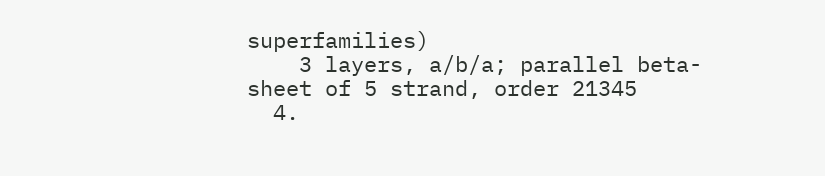superfamilies)
    3 layers, a/b/a; parallel beta-sheet of 5 strand, order 21345
  4.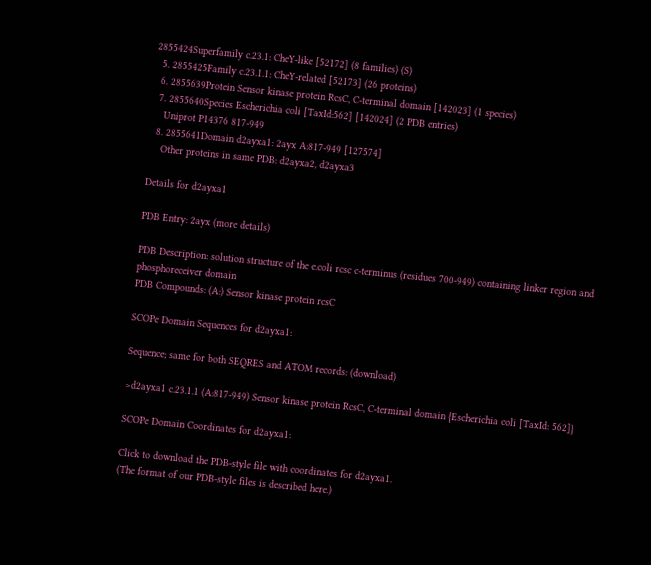2855424Superfamily c.23.1: CheY-like [52172] (8 families) (S)
  5. 2855425Family c.23.1.1: CheY-related [52173] (26 proteins)
  6. 2855639Protein Sensor kinase protein RcsC, C-terminal domain [142023] (1 species)
  7. 2855640Species Escherichia coli [TaxId:562] [142024] (2 PDB entries)
    Uniprot P14376 817-949
  8. 2855641Domain d2ayxa1: 2ayx A:817-949 [127574]
    Other proteins in same PDB: d2ayxa2, d2ayxa3

Details for d2ayxa1

PDB Entry: 2ayx (more details)

PDB Description: solution structure of the e.coli rcsc c-terminus (residues 700-949) containing linker region and phosphoreceiver domain
PDB Compounds: (A:) Sensor kinase protein rcsC

SCOPe Domain Sequences for d2ayxa1:

Sequence; same for both SEQRES and ATOM records: (download)

>d2ayxa1 c.23.1.1 (A:817-949) Sensor kinase protein RcsC, C-terminal domain {Escherichia coli [TaxId: 562]}

SCOPe Domain Coordinates for d2ayxa1:

Click to download the PDB-style file with coordinates for d2ayxa1.
(The format of our PDB-style files is described here.)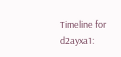Timeline for d2ayxa1: